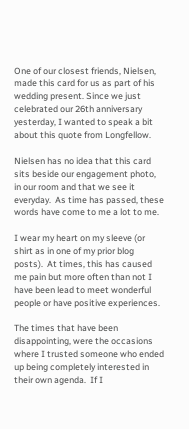One of our closest friends, Nielsen, made this card for us as part of his wedding present. Since we just celebrated our 26th anniversary yesterday, I wanted to speak a bit about this quote from Longfellow.

Nielsen has no idea that this card sits beside our engagement photo, in our room and that we see it everyday.  As time has passed, these words have come to me a lot to me.

I wear my heart on my sleeve (or shirt as in one of my prior blog posts).  At times, this has caused me pain but more often than not I have been lead to meet wonderful people or have positive experiences.

The times that have been disappointing, were the occasions where I trusted someone who ended up being completely interested in their own agenda.  If I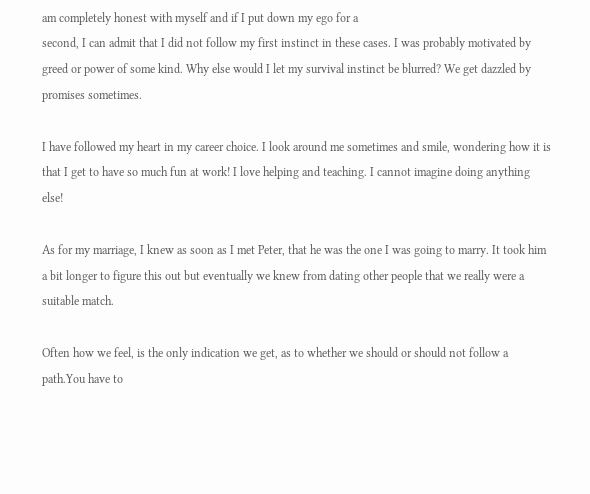am completely honest with myself and if I put down my ego for a
second, I can admit that I did not follow my first instinct in these cases. I was probably motivated by greed or power of some kind. Why else would I let my survival instinct be blurred? We get dazzled by promises sometimes.

I have followed my heart in my career choice. I look around me sometimes and smile, wondering how it is that I get to have so much fun at work! I love helping and teaching. I cannot imagine doing anything else!

As for my marriage, I knew as soon as I met Peter, that he was the one I was going to marry. It took him a bit longer to figure this out but eventually we knew from dating other people that we really were a suitable match.

Often how we feel, is the only indication we get, as to whether we should or should not follow a path.You have to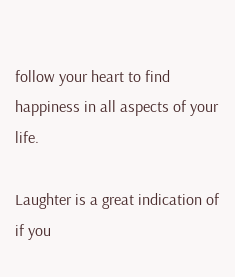follow your heart to find happiness in all aspects of your life.

Laughter is a great indication of if you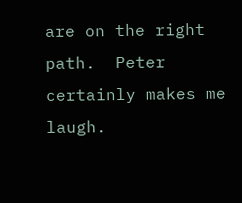are on the right path.  Peter certainly makes me laugh.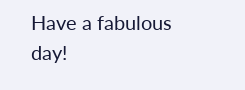Have a fabulous day!